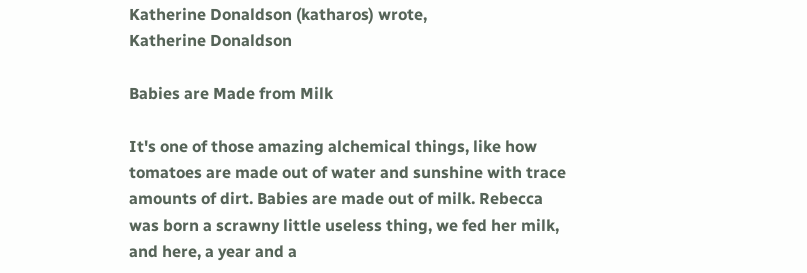Katherine Donaldson (katharos) wrote,
Katherine Donaldson

Babies are Made from Milk

It's one of those amazing alchemical things, like how tomatoes are made out of water and sunshine with trace amounts of dirt. Babies are made out of milk. Rebecca was born a scrawny little useless thing, we fed her milk, and here, a year and a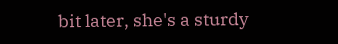bit later, she's a sturdy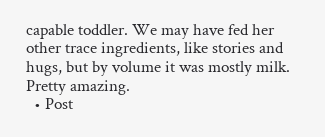capable toddler. We may have fed her other trace ingredients, like stories and hugs, but by volume it was mostly milk. Pretty amazing.
  • Post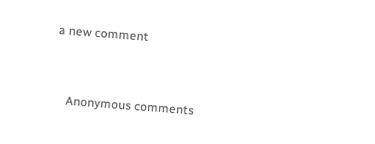a new comment


    Anonymous comments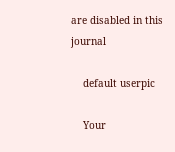are disabled in this journal

    default userpic

    Your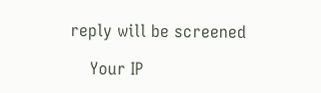reply will be screened

    Your IP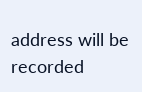address will be recorded